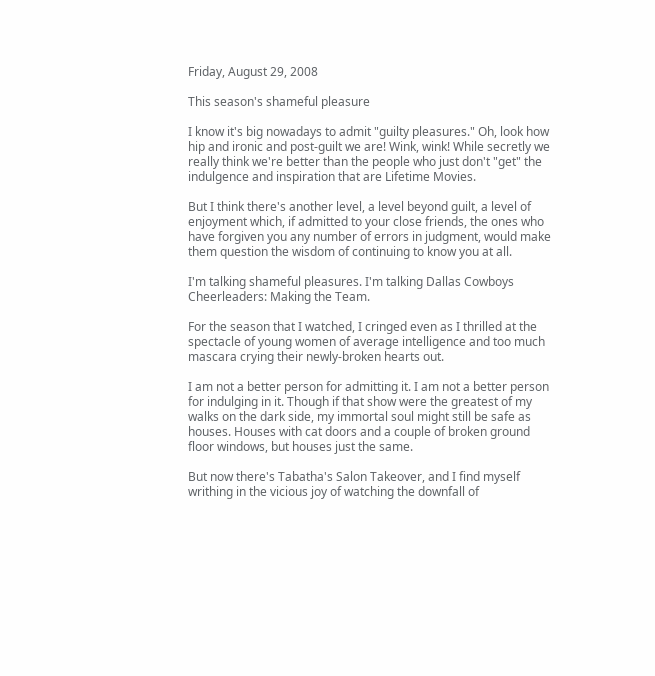Friday, August 29, 2008

This season's shameful pleasure

I know it's big nowadays to admit "guilty pleasures." Oh, look how hip and ironic and post-guilt we are! Wink, wink! While secretly we really think we're better than the people who just don't "get" the indulgence and inspiration that are Lifetime Movies.

But I think there's another level, a level beyond guilt, a level of enjoyment which, if admitted to your close friends, the ones who have forgiven you any number of errors in judgment, would make them question the wisdom of continuing to know you at all.

I'm talking shameful pleasures. I'm talking Dallas Cowboys Cheerleaders: Making the Team.

For the season that I watched, I cringed even as I thrilled at the spectacle of young women of average intelligence and too much mascara crying their newly-broken hearts out.

I am not a better person for admitting it. I am not a better person for indulging in it. Though if that show were the greatest of my walks on the dark side, my immortal soul might still be safe as houses. Houses with cat doors and a couple of broken ground floor windows, but houses just the same.

But now there's Tabatha's Salon Takeover, and I find myself writhing in the vicious joy of watching the downfall of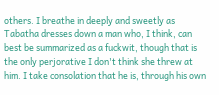others. I breathe in deeply and sweetly as Tabatha dresses down a man who, I think, can best be summarized as a fuckwit, though that is the only perjorative I don't think she threw at him. I take consolation that he is, through his own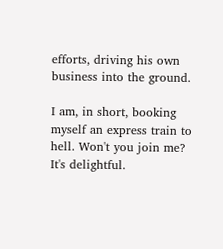efforts, driving his own business into the ground.

I am, in short, booking myself an express train to hell. Won't you join me? It's delightful.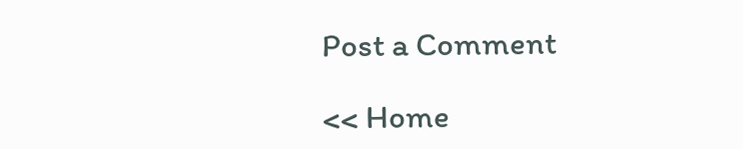Post a Comment

<< Home